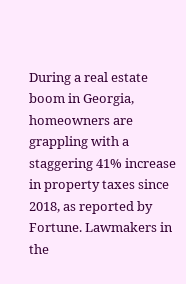During a real estate boom in Georgia, homeowners are grappling with a staggering 41% increase in property taxes since 2018, as reported by Fortune. Lawmakers in the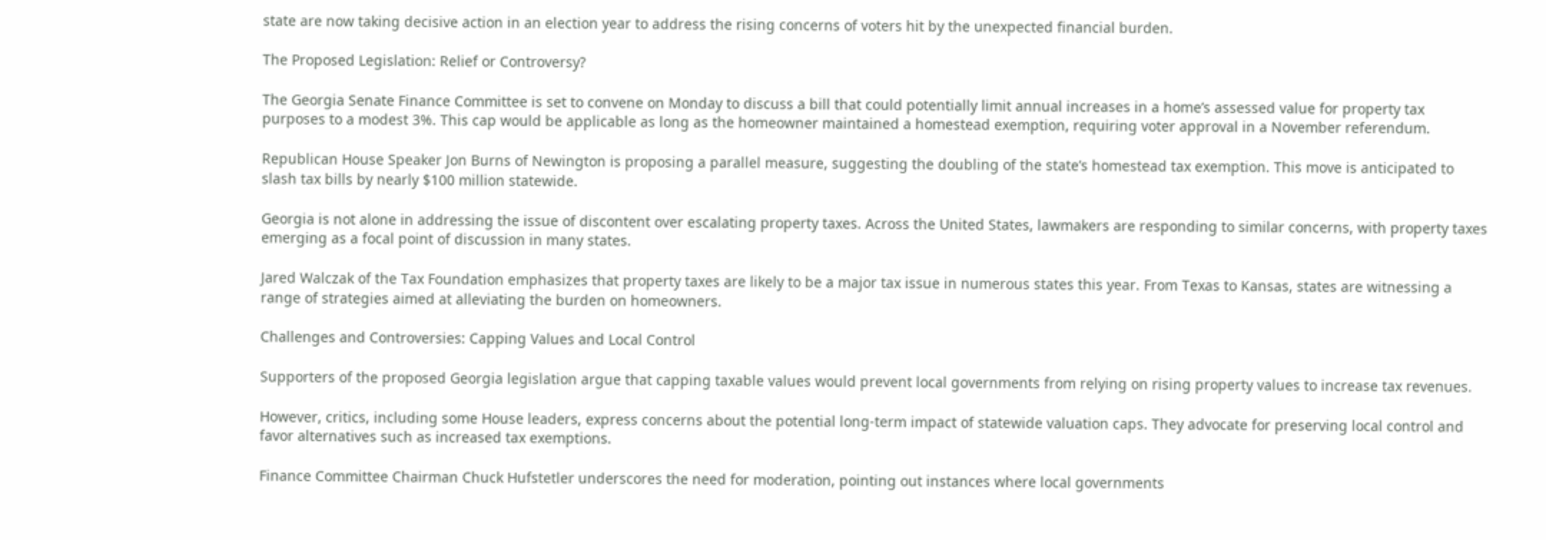state are now taking decisive action in an election year to address the rising concerns of voters hit by the unexpected financial burden.

The Proposed Legislation: Relief or Controversy?

The Georgia Senate Finance Committee is set to convene on Monday to discuss a bill that could potentially limit annual increases in a home’s assessed value for property tax purposes to a modest 3%. This cap would be applicable as long as the homeowner maintained a homestead exemption, requiring voter approval in a November referendum.

Republican House Speaker Jon Burns of Newington is proposing a parallel measure, suggesting the doubling of the state’s homestead tax exemption. This move is anticipated to slash tax bills by nearly $100 million statewide.

Georgia is not alone in addressing the issue of discontent over escalating property taxes. Across the United States, lawmakers are responding to similar concerns, with property taxes emerging as a focal point of discussion in many states.

Jared Walczak of the Tax Foundation emphasizes that property taxes are likely to be a major tax issue in numerous states this year. From Texas to Kansas, states are witnessing a range of strategies aimed at alleviating the burden on homeowners.

Challenges and Controversies: Capping Values and Local Control

Supporters of the proposed Georgia legislation argue that capping taxable values would prevent local governments from relying on rising property values to increase tax revenues.

However, critics, including some House leaders, express concerns about the potential long-term impact of statewide valuation caps. They advocate for preserving local control and favor alternatives such as increased tax exemptions.

Finance Committee Chairman Chuck Hufstetler underscores the need for moderation, pointing out instances where local governments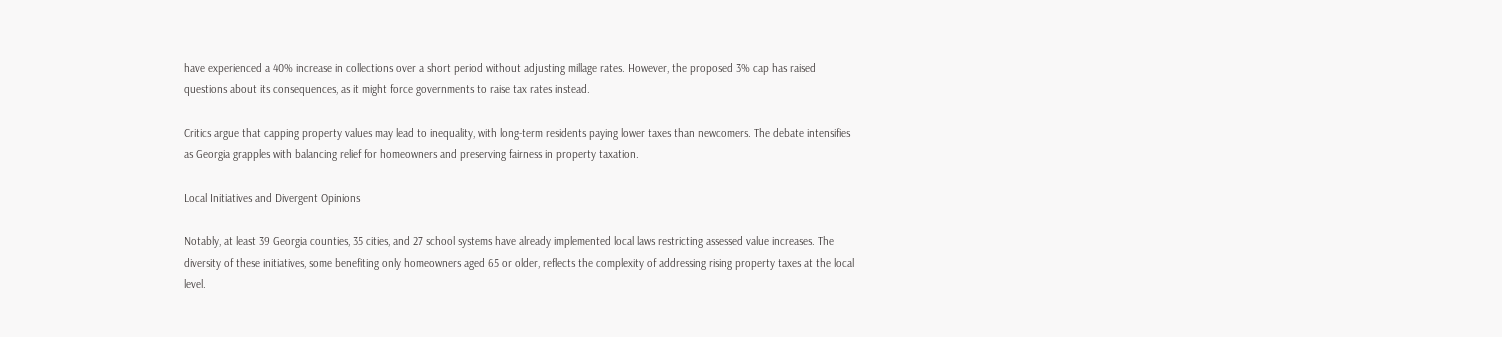have experienced a 40% increase in collections over a short period without adjusting millage rates. However, the proposed 3% cap has raised questions about its consequences, as it might force governments to raise tax rates instead.

Critics argue that capping property values may lead to inequality, with long-term residents paying lower taxes than newcomers. The debate intensifies as Georgia grapples with balancing relief for homeowners and preserving fairness in property taxation.

Local Initiatives and Divergent Opinions

Notably, at least 39 Georgia counties, 35 cities, and 27 school systems have already implemented local laws restricting assessed value increases. The diversity of these initiatives, some benefiting only homeowners aged 65 or older, reflects the complexity of addressing rising property taxes at the local level.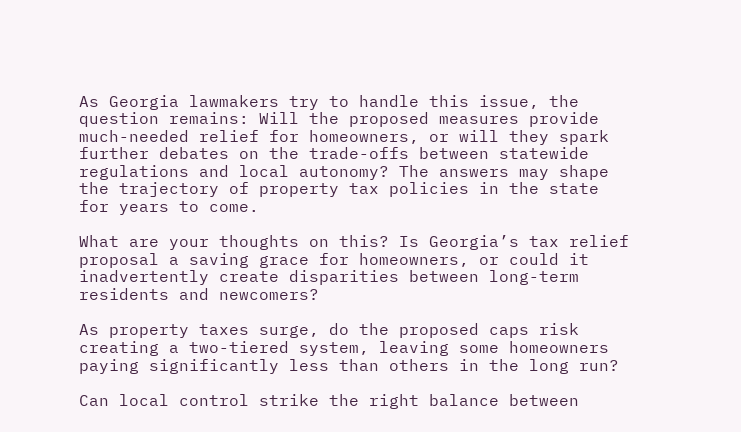As Georgia lawmakers try to handle this issue, the question remains: Will the proposed measures provide much-needed relief for homeowners, or will they spark further debates on the trade-offs between statewide regulations and local autonomy? The answers may shape the trajectory of property tax policies in the state for years to come.

What are your thoughts on this? Is Georgia’s tax relief proposal a saving grace for homeowners, or could it inadvertently create disparities between long-term residents and newcomers?

As property taxes surge, do the proposed caps risk creating a two-tiered system, leaving some homeowners paying significantly less than others in the long run?

Can local control strike the right balance between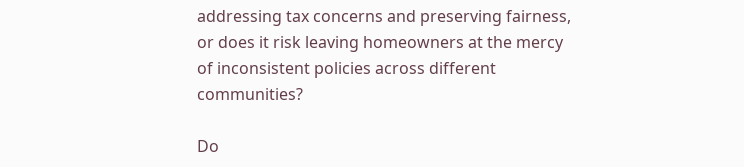addressing tax concerns and preserving fairness, or does it risk leaving homeowners at the mercy of inconsistent policies across different communities?

Do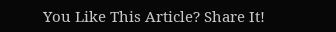You Like This Article? Share It!